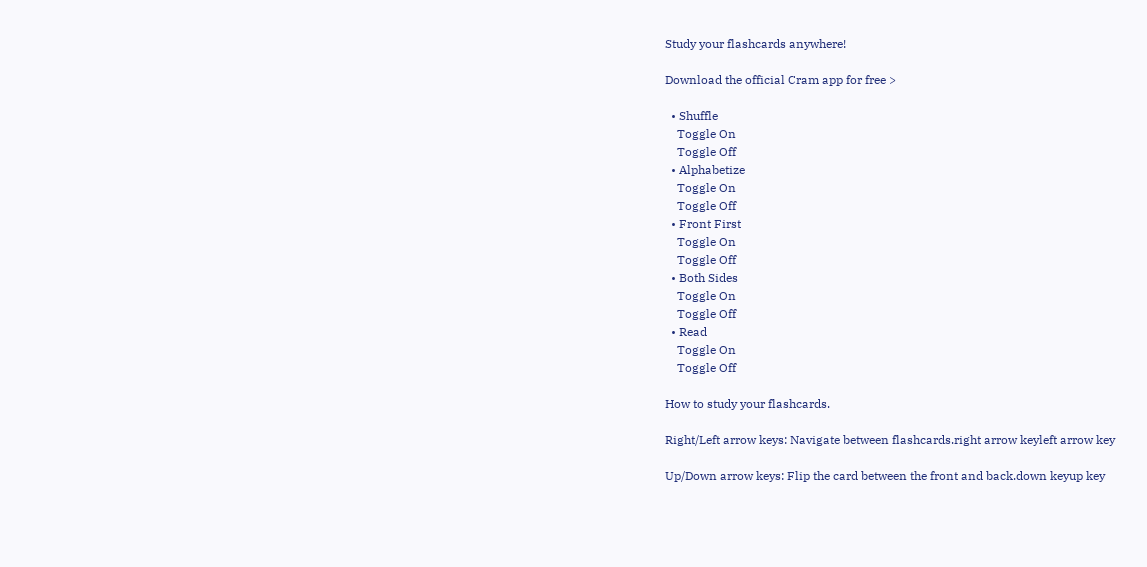Study your flashcards anywhere!

Download the official Cram app for free >

  • Shuffle
    Toggle On
    Toggle Off
  • Alphabetize
    Toggle On
    Toggle Off
  • Front First
    Toggle On
    Toggle Off
  • Both Sides
    Toggle On
    Toggle Off
  • Read
    Toggle On
    Toggle Off

How to study your flashcards.

Right/Left arrow keys: Navigate between flashcards.right arrow keyleft arrow key

Up/Down arrow keys: Flip the card between the front and back.down keyup key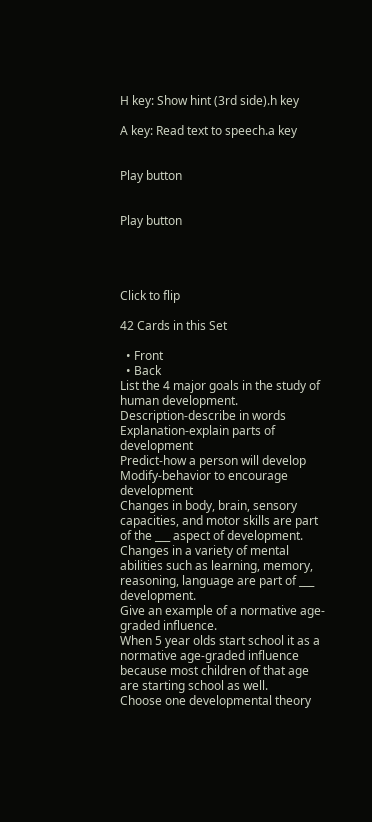H key: Show hint (3rd side).h key

A key: Read text to speech.a key


Play button


Play button




Click to flip

42 Cards in this Set

  • Front
  • Back
List the 4 major goals in the study of human development.
Description-describe in words
Explanation-explain parts of development
Predict-how a person will develop
Modify-behavior to encourage development
Changes in body, brain, sensory capacities, and motor skills are part of the ___ aspect of development.
Changes in a variety of mental abilities such as learning, memory, reasoning, language are part of ___ development.
Give an example of a normative age-graded influence.
When 5 year olds start school it as a normative age-graded influence because most children of that age are starting school as well.
Choose one developmental theory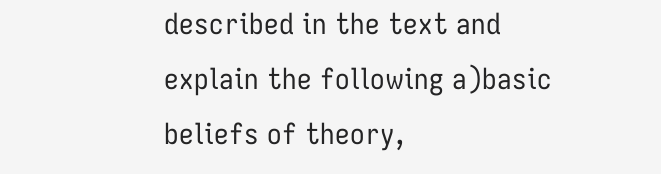described in the text and explain the following a)basic beliefs of theory,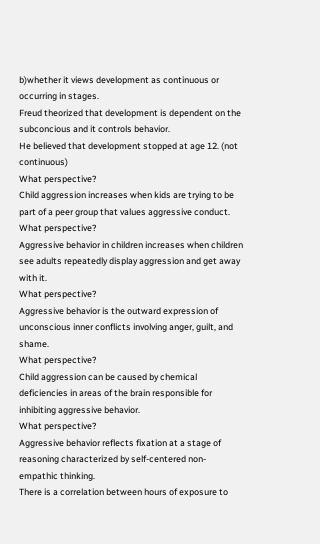b)whether it views development as continuous or occurring in stages.
Freud theorized that development is dependent on the subconcious and it controls behavior.
He believed that development stopped at age 12. (not continuous)
What perspective?
Child aggression increases when kids are trying to be part of a peer group that values aggressive conduct.
What perspective?
Aggressive behavior in children increases when children see adults repeatedly display aggression and get away with it.
What perspective?
Aggressive behavior is the outward expression of unconscious inner conflicts involving anger, guilt, and shame.
What perspective?
Child aggression can be caused by chemical deficiencies in areas of the brain responsible for inhibiting aggressive behavior.
What perspective?
Aggressive behavior reflects fixation at a stage of reasoning characterized by self-centered non-empathic thinking.
There is a correlation between hours of exposure to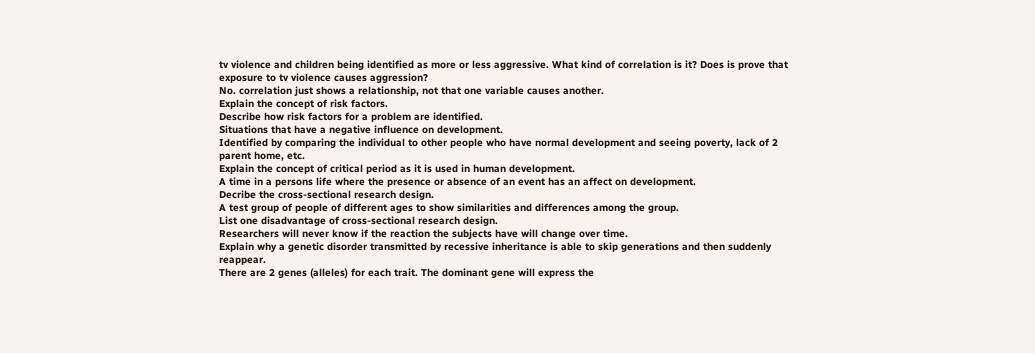tv violence and children being identified as more or less aggressive. What kind of correlation is it? Does is prove that exposure to tv violence causes aggression?
No. correlation just shows a relationship, not that one variable causes another.
Explain the concept of risk factors.
Describe how risk factors for a problem are identified.
Situations that have a negative influence on development.
Identified by comparing the individual to other people who have normal development and seeing poverty, lack of 2 parent home, etc.
Explain the concept of critical period as it is used in human development.
A time in a persons life where the presence or absence of an event has an affect on development.
Decribe the cross-sectional research design.
A test group of people of different ages to show similarities and differences among the group.
List one disadvantage of cross-sectional research design.
Researchers will never know if the reaction the subjects have will change over time.
Explain why a genetic disorder transmitted by recessive inheritance is able to skip generations and then suddenly reappear.
There are 2 genes (alleles) for each trait. The dominant gene will express the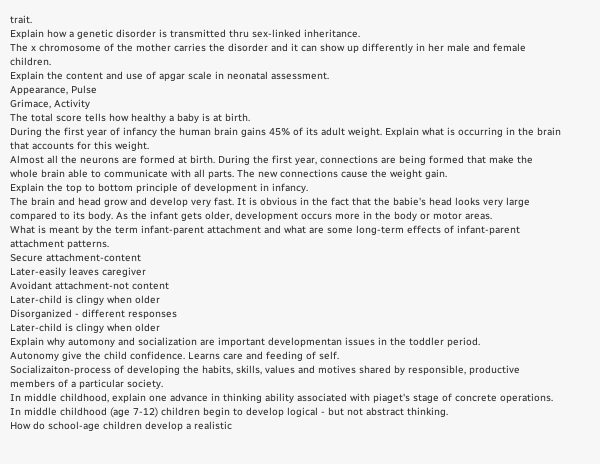trait.
Explain how a genetic disorder is transmitted thru sex-linked inheritance.
The x chromosome of the mother carries the disorder and it can show up differently in her male and female children.
Explain the content and use of apgar scale in neonatal assessment.
Appearance, Pulse
Grimace, Activity
The total score tells how healthy a baby is at birth.
During the first year of infancy the human brain gains 45% of its adult weight. Explain what is occurring in the brain that accounts for this weight.
Almost all the neurons are formed at birth. During the first year, connections are being formed that make the whole brain able to communicate with all parts. The new connections cause the weight gain.
Explain the top to bottom principle of development in infancy.
The brain and head grow and develop very fast. It is obvious in the fact that the babie's head looks very large compared to its body. As the infant gets older, development occurs more in the body or motor areas.
What is meant by the term infant-parent attachment and what are some long-term effects of infant-parent attachment patterns.
Secure attachment-content
Later-easily leaves caregiver
Avoidant attachment-not content
Later-child is clingy when older
Disorganized - different responses
Later-child is clingy when older
Explain why automony and socialization are important developmentan issues in the toddler period.
Autonomy give the child confidence. Learns care and feeding of self.
Socializaiton-process of developing the habits, skills, values and motives shared by responsible, productive members of a particular society.
In middle childhood, explain one advance in thinking ability associated with piaget's stage of concrete operations.
In middle childhood (age 7-12) children begin to develop logical - but not abstract thinking.
How do school-age children develop a realistic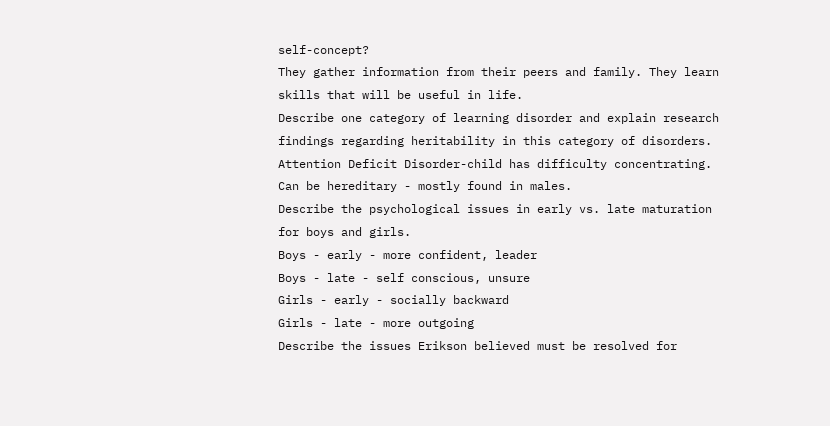self-concept?
They gather information from their peers and family. They learn skills that will be useful in life.
Describe one category of learning disorder and explain research findings regarding heritability in this category of disorders.
Attention Deficit Disorder-child has difficulty concentrating. Can be hereditary - mostly found in males.
Describe the psychological issues in early vs. late maturation for boys and girls.
Boys - early - more confident, leader
Boys - late - self conscious, unsure
Girls - early - socially backward
Girls - late - more outgoing
Describe the issues Erikson believed must be resolved for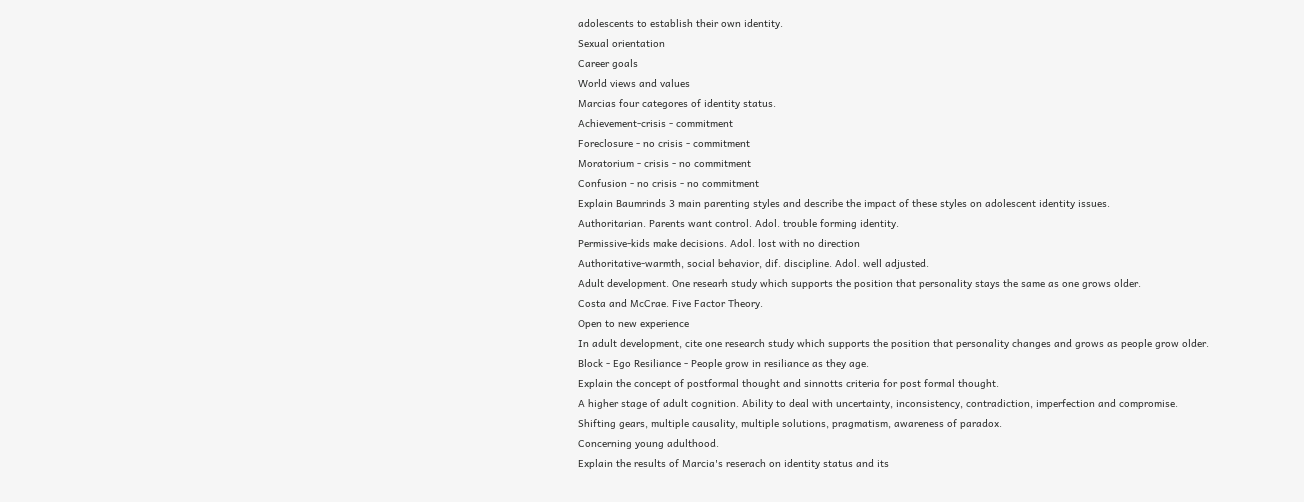adolescents to establish their own identity.
Sexual orientation
Career goals
World views and values
Marcias four categores of identity status.
Achievement-crisis - commitment
Foreclosure - no crisis - commitment
Moratorium - crisis - no commitment
Confusion - no crisis - no commitment
Explain Baumrinds 3 main parenting styles and describe the impact of these styles on adolescent identity issues.
Authoritarian. Parents want control. Adol. trouble forming identity.
Permissive-kids make decisions. Adol. lost with no direction
Authoritative-warmth, social behavior, dif. discipline. Adol. well adjusted.
Adult development. One researh study which supports the position that personality stays the same as one grows older.
Costa and McCrae. Five Factor Theory.
Open to new experience
In adult development, cite one research study which supports the position that personality changes and grows as people grow older.
Block - Ego Resiliance - People grow in resiliance as they age.
Explain the concept of postformal thought and sinnotts criteria for post formal thought.
A higher stage of adult cognition. Ability to deal with uncertainty, inconsistency, contradiction, imperfection and compromise.
Shifting gears, multiple causality, multiple solutions, pragmatism, awareness of paradox.
Concerning young adulthood.
Explain the results of Marcia's reserach on identity status and its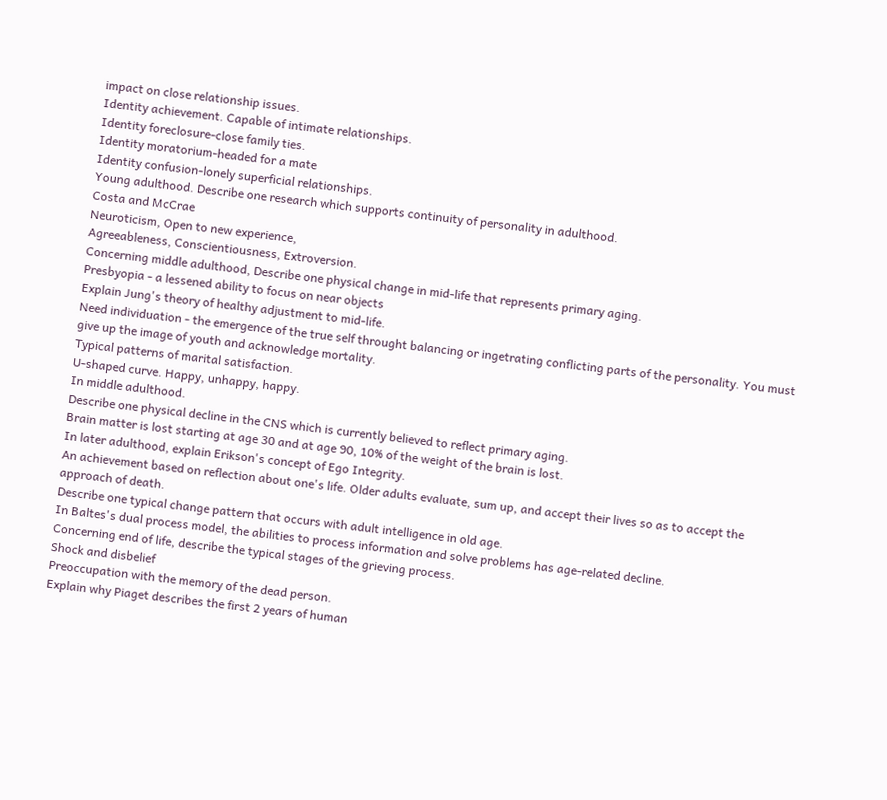impact on close relationship issues.
Identity achievement. Capable of intimate relationships.
Identity foreclosure-close family ties.
Identity moratorium-headed for a mate
Identity confusion-lonely superficial relationships.
Young adulthood. Describe one research which supports continuity of personality in adulthood.
Costa and McCrae
Neuroticism, Open to new experience,
Agreeableness, Conscientiousness, Extroversion.
Concerning middle adulthood, Describe one physical change in mid-life that represents primary aging.
Presbyopia - a lessened ability to focus on near objects
Explain Jung's theory of healthy adjustment to mid-life.
Need individuation - the emergence of the true self throught balancing or ingetrating conflicting parts of the personality. You must give up the image of youth and acknowledge mortality.
Typical patterns of marital satisfaction.
U-shaped curve. Happy, unhappy, happy.
In middle adulthood.
Describe one physical decline in the CNS which is currently believed to reflect primary aging.
Brain matter is lost starting at age 30 and at age 90, 10% of the weight of the brain is lost.
In later adulthood, explain Erikson's concept of Ego Integrity.
An achievement based on reflection about one's life. Older adults evaluate, sum up, and accept their lives so as to accept the approach of death.
Describe one typical change pattern that occurs with adult intelligence in old age.
In Baltes's dual process model, the abilities to process information and solve problems has age-related decline.
Concerning end of life, describe the typical stages of the grieving process.
Shock and disbelief
Preoccupation with the memory of the dead person.
Explain why Piaget describes the first 2 years of human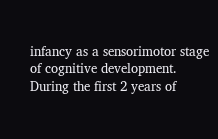infancy as a sensorimotor stage of cognitive development.
During the first 2 years of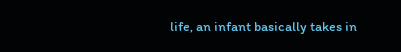life, an infant basically takes in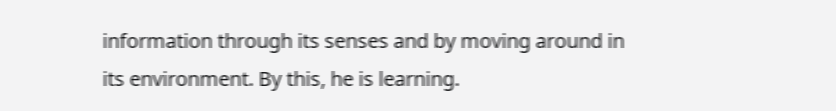information through its senses and by moving around in its environment. By this, he is learning.